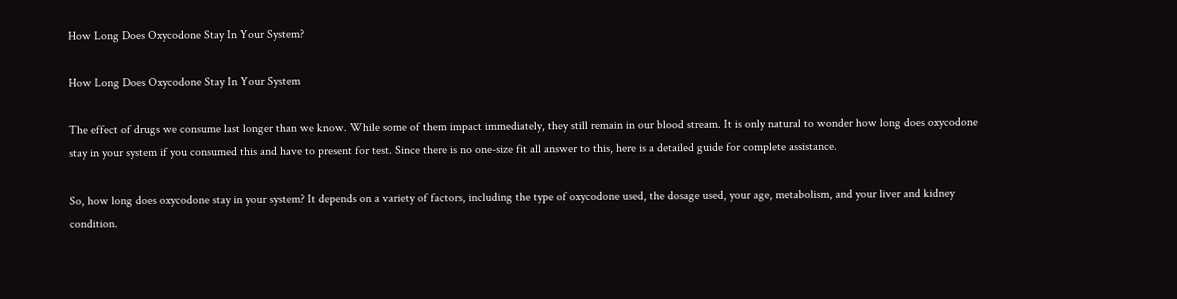How Long Does Oxycodone Stay In Your System?

How Long Does Oxycodone Stay In Your System

The effect of drugs we consume last longer than we know. While some of them impact immediately, they still remain in our blood stream. It is only natural to wonder how long does oxycodone stay in your system if you consumed this and have to present for test. Since there is no one-size fit all answer to this, here is a detailed guide for complete assistance.

So, how long does oxycodone stay in your system? It depends on a variety of factors, including the type of oxycodone used, the dosage used, your age, metabolism, and your liver and kidney condition.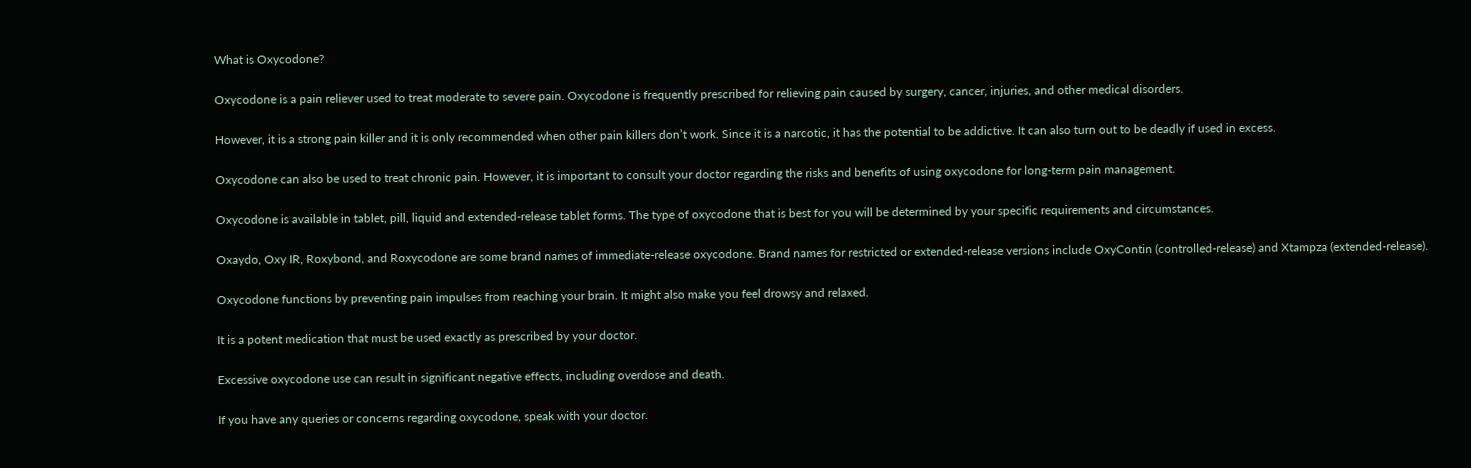What is Oxycodone?

Oxycodone is a pain reliever used to treat moderate to severe pain. Oxycodone is frequently prescribed for relieving pain caused by surgery, cancer, injuries, and other medical disorders.

However, it is a strong pain killer and it is only recommended when other pain killers don’t work. Since it is a narcotic, it has the potential to be addictive. It can also turn out to be deadly if used in excess.

Oxycodone can also be used to treat chronic pain. However, it is important to consult your doctor regarding the risks and benefits of using oxycodone for long-term pain management.

Oxycodone is available in tablet, pill, liquid and extended-release tablet forms. The type of oxycodone that is best for you will be determined by your specific requirements and circumstances.

Oxaydo, Oxy IR, Roxybond, and Roxycodone are some brand names of immediate-release oxycodone. Brand names for restricted or extended-release versions include OxyContin (controlled-release) and Xtampza (extended-release).

Oxycodone functions by preventing pain impulses from reaching your brain. It might also make you feel drowsy and relaxed.

It is a potent medication that must be used exactly as prescribed by your doctor.

Excessive oxycodone use can result in significant negative effects, including overdose and death.

If you have any queries or concerns regarding oxycodone, speak with your doctor.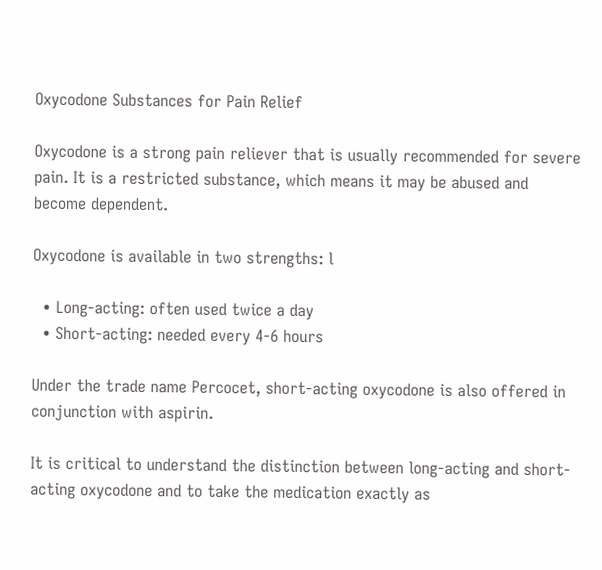Oxycodone Substances for Pain Relief

Oxycodone is a strong pain reliever that is usually recommended for severe pain. It is a restricted substance, which means it may be abused and become dependent.

Oxycodone is available in two strengths: l

  • Long-acting: often used twice a day
  • Short-acting: needed every 4-6 hours

Under the trade name Percocet, short-acting oxycodone is also offered in conjunction with aspirin.

It is critical to understand the distinction between long-acting and short-acting oxycodone and to take the medication exactly as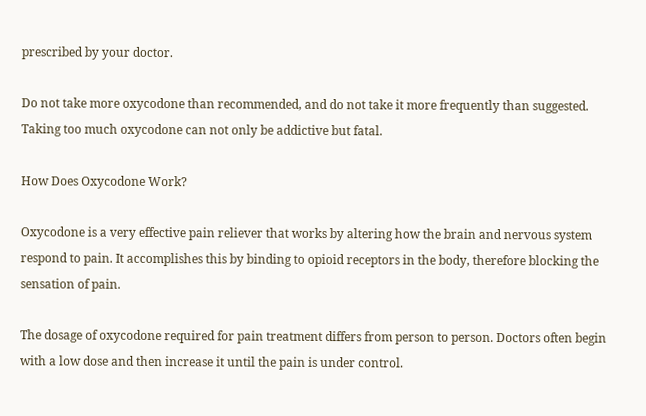prescribed by your doctor.

Do not take more oxycodone than recommended, and do not take it more frequently than suggested. Taking too much oxycodone can not only be addictive but fatal.

How Does Oxycodone Work?

Oxycodone is a very effective pain reliever that works by altering how the brain and nervous system respond to pain. It accomplishes this by binding to opioid receptors in the body, therefore blocking the sensation of pain.

The dosage of oxycodone required for pain treatment differs from person to person. Doctors often begin with a low dose and then increase it until the pain is under control.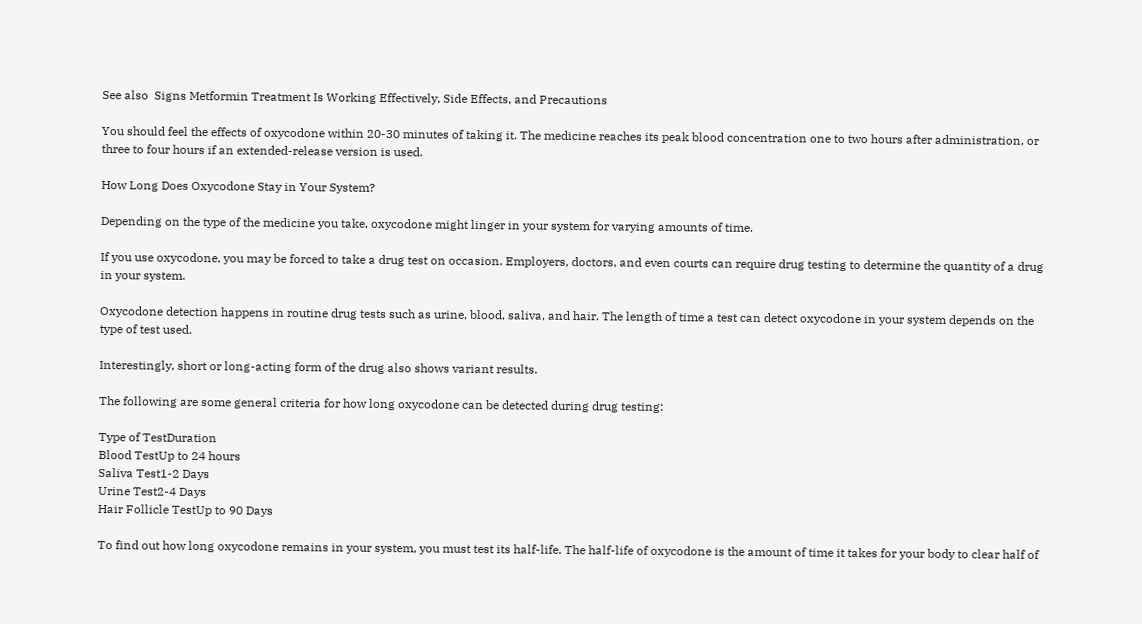See also  Signs Metformin Treatment Is Working Effectively, Side Effects, and Precautions

You should feel the effects of oxycodone within 20-30 minutes of taking it. The medicine reaches its peak blood concentration one to two hours after administration, or three to four hours if an extended-release version is used.

How Long Does Oxycodone Stay in Your System?

Depending on the type of the medicine you take, oxycodone might linger in your system for varying amounts of time.

If you use oxycodone, you may be forced to take a drug test on occasion. Employers, doctors, and even courts can require drug testing to determine the quantity of a drug in your system.

Oxycodone detection happens in routine drug tests such as urine, blood, saliva, and hair. The length of time a test can detect oxycodone in your system depends on the type of test used.

Interestingly, short or long-acting form of the drug also shows variant results.

The following are some general criteria for how long oxycodone can be detected during drug testing:

Type of TestDuration
Blood TestUp to 24 hours
Saliva Test1-2 Days
Urine Test2-4 Days
Hair Follicle TestUp to 90 Days

To find out how long oxycodone remains in your system, you must test its half-life. The half-life of oxycodone is the amount of time it takes for your body to clear half of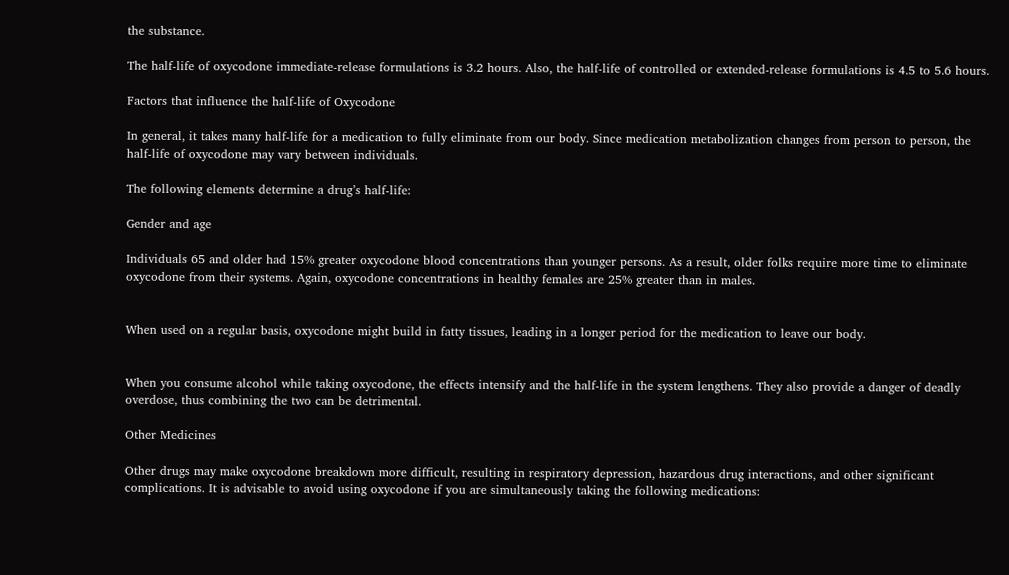the substance.

The half-life of oxycodone immediate-release formulations is 3.2 hours. Also, the half-life of controlled or extended-release formulations is 4.5 to 5.6 hours.

Factors that influence the half-life of Oxycodone

In general, it takes many half-life for a medication to fully eliminate from our body. Since medication metabolization changes from person to person, the half-life of oxycodone may vary between individuals.

The following elements determine a drug’s half-life:

Gender and age

Individuals 65 and older had 15% greater oxycodone blood concentrations than younger persons. As a result, older folks require more time to eliminate oxycodone from their systems. Again, oxycodone concentrations in healthy females are 25% greater than in males.


When used on a regular basis, oxycodone might build in fatty tissues, leading in a longer period for the medication to leave our body.


When you consume alcohol while taking oxycodone, the effects intensify and the half-life in the system lengthens. They also provide a danger of deadly overdose, thus combining the two can be detrimental.

Other Medicines

Other drugs may make oxycodone breakdown more difficult, resulting in respiratory depression, hazardous drug interactions, and other significant complications. It is advisable to avoid using oxycodone if you are simultaneously taking the following medications: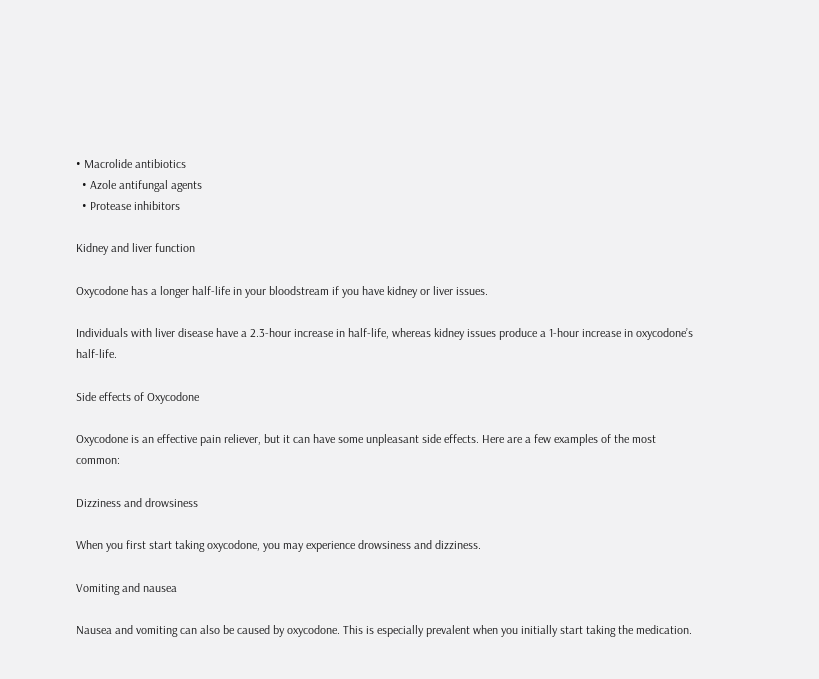• Macrolide antibiotics
  • Azole antifungal agents
  • Protease inhibitors

Kidney and liver function

Oxycodone has a longer half-life in your bloodstream if you have kidney or liver issues.

Individuals with liver disease have a 2.3-hour increase in half-life, whereas kidney issues produce a 1-hour increase in oxycodone’s half-life.

Side effects of Oxycodone

Oxycodone is an effective pain reliever, but it can have some unpleasant side effects. Here are a few examples of the most common:

Dizziness and drowsiness

When you first start taking oxycodone, you may experience drowsiness and dizziness.

Vomiting and nausea

Nausea and vomiting can also be caused by oxycodone. This is especially prevalent when you initially start taking the medication.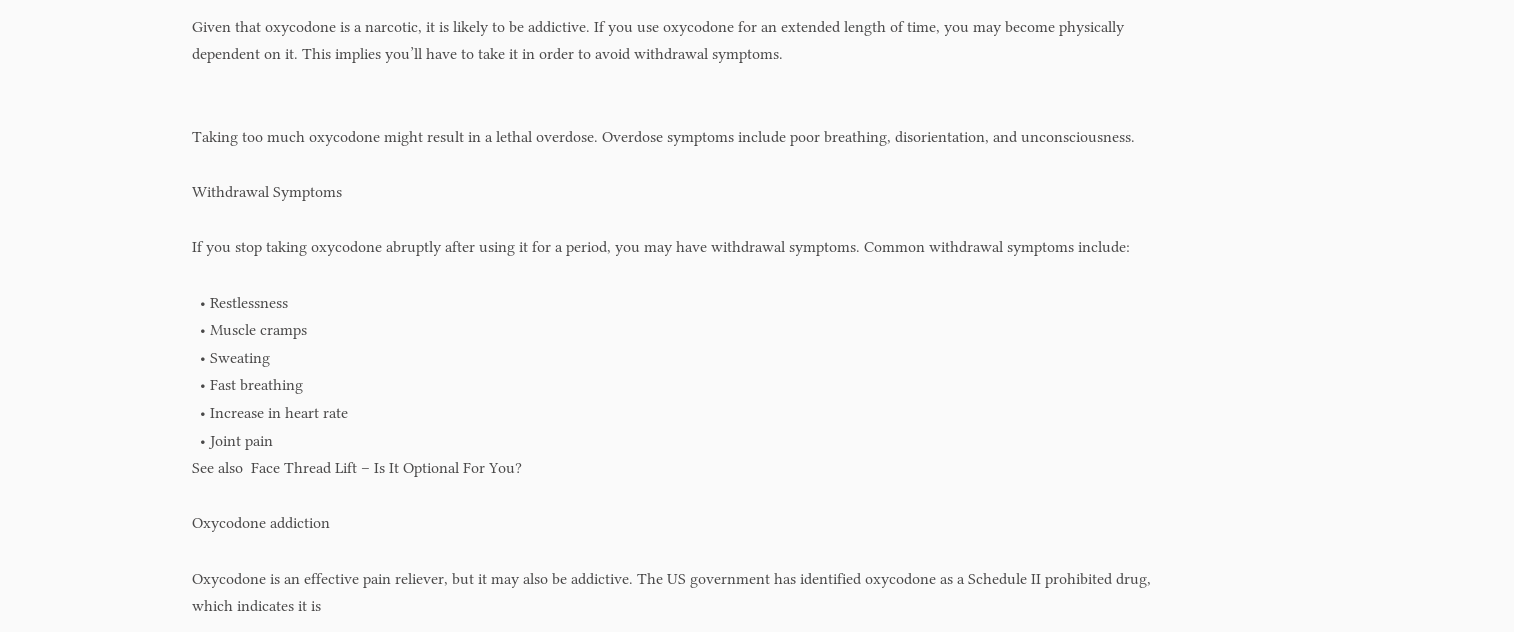Given that oxycodone is a narcotic, it is likely to be addictive. If you use oxycodone for an extended length of time, you may become physically dependent on it. This implies you’ll have to take it in order to avoid withdrawal symptoms.


Taking too much oxycodone might result in a lethal overdose. Overdose symptoms include poor breathing, disorientation, and unconsciousness.

Withdrawal Symptoms

If you stop taking oxycodone abruptly after using it for a period, you may have withdrawal symptoms. Common withdrawal symptoms include:

  • Restlessness
  • Muscle cramps
  • Sweating
  • Fast breathing
  • Increase in heart rate
  • Joint pain
See also  Face Thread Lift – Is It Optional For You?

Oxycodone addiction

Oxycodone is an effective pain reliever, but it may also be addictive. The US government has identified oxycodone as a Schedule II prohibited drug, which indicates it is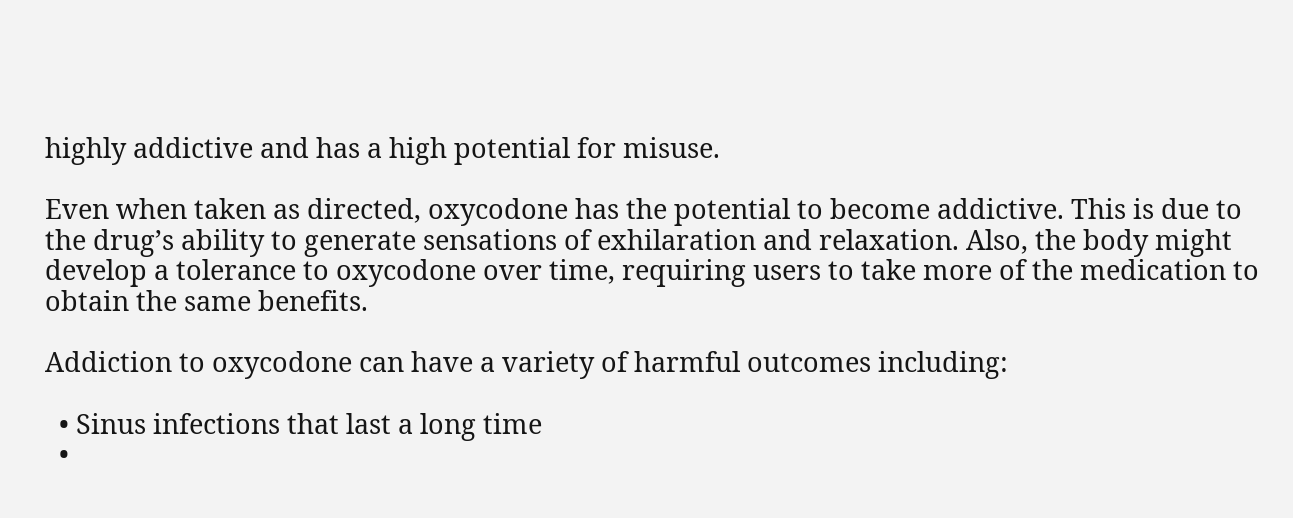highly addictive and has a high potential for misuse.

Even when taken as directed, oxycodone has the potential to become addictive. This is due to the drug’s ability to generate sensations of exhilaration and relaxation. Also, the body might develop a tolerance to oxycodone over time, requiring users to take more of the medication to obtain the same benefits.

Addiction to oxycodone can have a variety of harmful outcomes including:

  • Sinus infections that last a long time
  •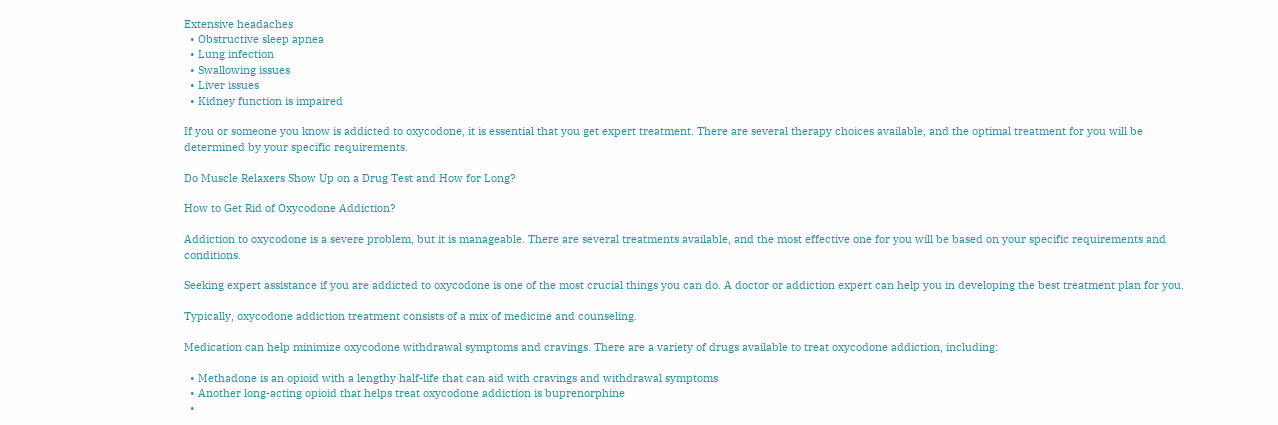Extensive headaches
  • Obstructive sleep apnea
  • Lung infection
  • Swallowing issues
  • Liver issues
  • Kidney function is impaired

If you or someone you know is addicted to oxycodone, it is essential that you get expert treatment. There are several therapy choices available, and the optimal treatment for you will be determined by your specific requirements.

Do Muscle Relaxers Show Up on a Drug Test and How for Long?

How to Get Rid of Oxycodone Addiction?

Addiction to oxycodone is a severe problem, but it is manageable. There are several treatments available, and the most effective one for you will be based on your specific requirements and conditions.

Seeking expert assistance if you are addicted to oxycodone is one of the most crucial things you can do. A doctor or addiction expert can help you in developing the best treatment plan for you.

Typically, oxycodone addiction treatment consists of a mix of medicine and counseling.

Medication can help minimize oxycodone withdrawal symptoms and cravings. There are a variety of drugs available to treat oxycodone addiction, including:

  • Methadone is an opioid with a lengthy half-life that can aid with cravings and withdrawal symptoms
  • Another long-acting opioid that helps treat oxycodone addiction is buprenorphine
  •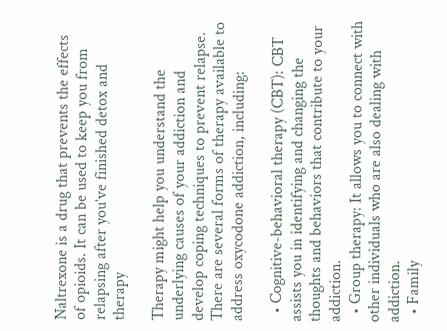Naltrexone is a drug that prevents the effects of opioids. It can be used to keep you from relapsing after you’ve finished detox and therapy

Therapy might help you understand the underlying causes of your addiction and develop coping techniques to prevent relapse. There are several forms of therapy available to address oxycodone addiction, including:

  • Cognitive-behavioral therapy (CBT): CBT assists you in identifying and changing the thoughts and behaviors that contribute to your addiction.
  • Group therapy: It allows you to connect with other individuals who are also dealing with addiction.
  • Family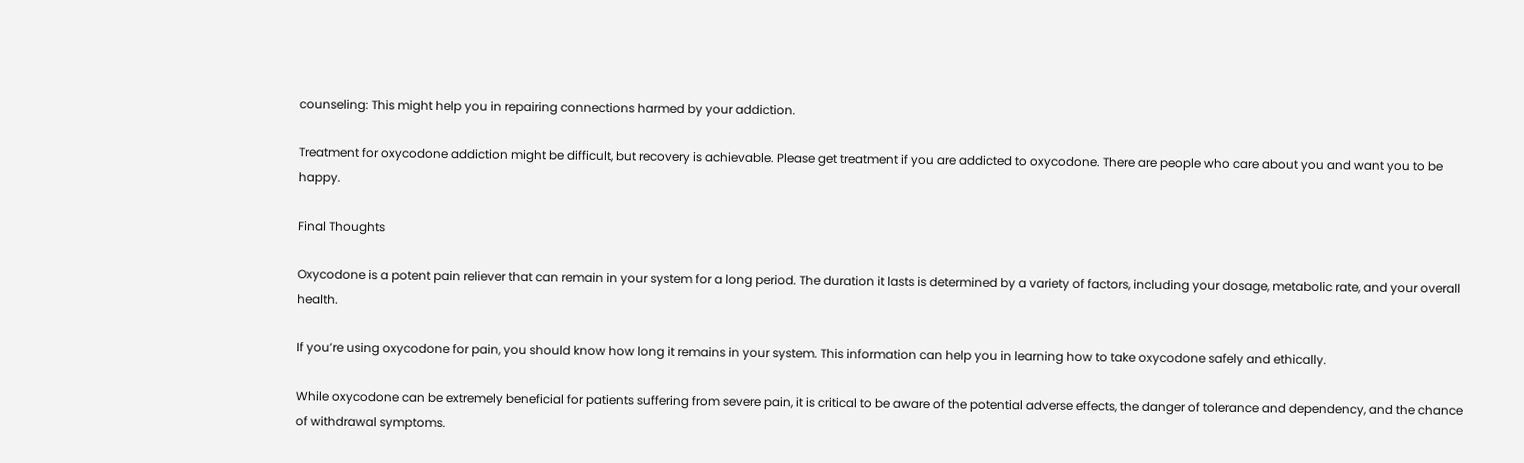counseling: This might help you in repairing connections harmed by your addiction.

Treatment for oxycodone addiction might be difficult, but recovery is achievable. Please get treatment if you are addicted to oxycodone. There are people who care about you and want you to be happy.

Final Thoughts

Oxycodone is a potent pain reliever that can remain in your system for a long period. The duration it lasts is determined by a variety of factors, including your dosage, metabolic rate, and your overall health.

If you’re using oxycodone for pain, you should know how long it remains in your system. This information can help you in learning how to take oxycodone safely and ethically.

While oxycodone can be extremely beneficial for patients suffering from severe pain, it is critical to be aware of the potential adverse effects, the danger of tolerance and dependency, and the chance of withdrawal symptoms.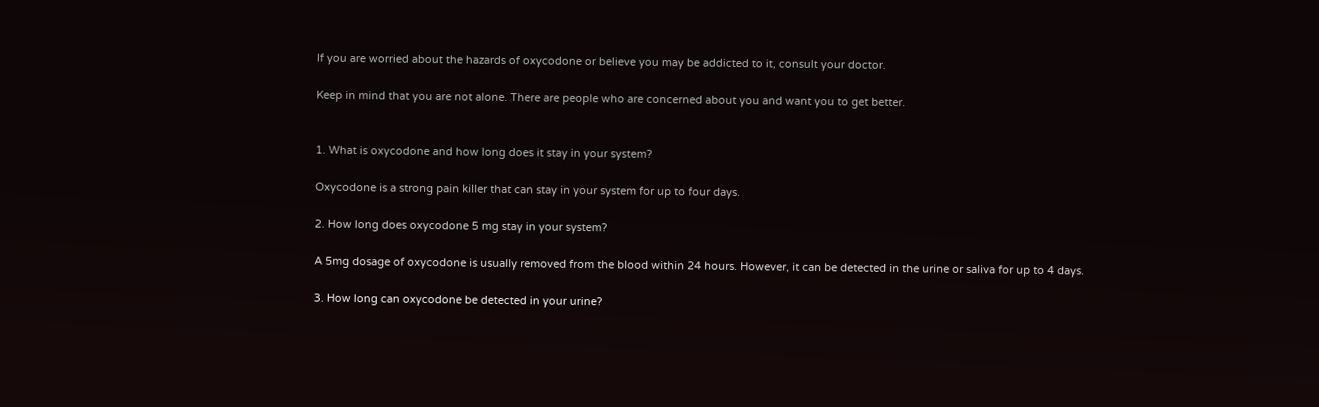If you are worried about the hazards of oxycodone or believe you may be addicted to it, consult your doctor.

Keep in mind that you are not alone. There are people who are concerned about you and want you to get better.


1. What is oxycodone and how long does it stay in your system?

Oxycodone is a strong pain killer that can stay in your system for up to four days.

2. How long does oxycodone 5 mg stay in your system?

A 5mg dosage of oxycodone is usually removed from the blood within 24 hours. However, it can be detected in the urine or saliva for up to 4 days.

3. How long can oxycodone be detected in your urine?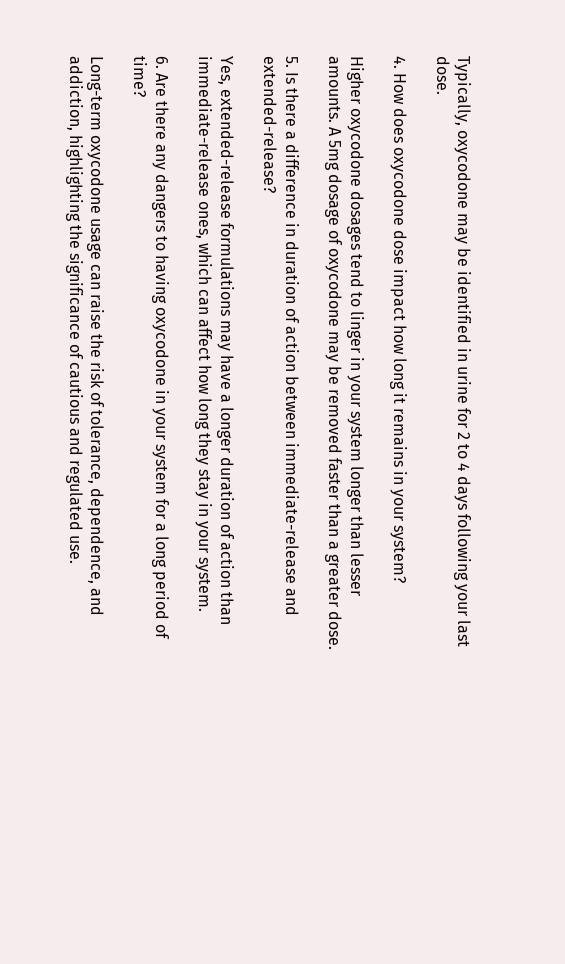Typically, oxycodone may be identified in urine for 2 to 4 days following your last dose.

4. How does oxycodone dose impact how long it remains in your system?

Higher oxycodone dosages tend to linger in your system longer than lesser amounts. A 5mg dosage of oxycodone may be removed faster than a greater dose.

5. Is there a difference in duration of action between immediate-release and extended-release?

Yes, extended-release formulations may have a longer duration of action than immediate-release ones, which can affect how long they stay in your system.

6. Are there any dangers to having oxycodone in your system for a long period of time?

Long-term oxycodone usage can raise the risk of tolerance, dependence, and addiction, highlighting the significance of cautious and regulated use.